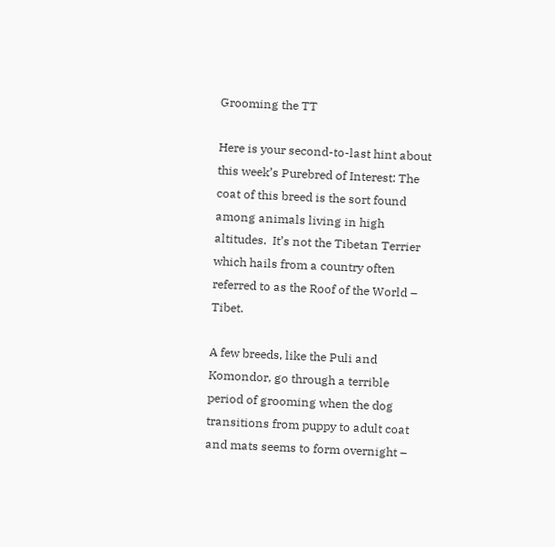Grooming the TT

Here is your second-to-last hint about this week’s Purebred of Interest: The coat of this breed is the sort found among animals living in high altitudes.  It’s not the Tibetan Terrier which hails from a country often referred to as the Roof of the World – Tibet.

A few breeds, like the Puli and Komondor, go through a terrible period of grooming when the dog transitions from puppy to adult coat and mats seems to form overnight –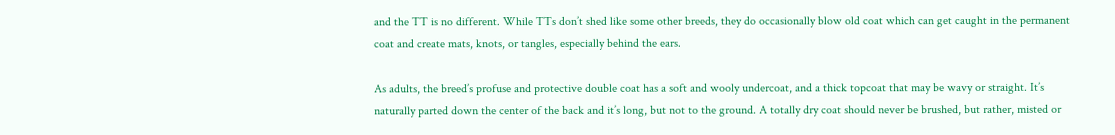and the TT is no different. While TTs don’t shed like some other breeds, they do occasionally blow old coat which can get caught in the permanent coat and create mats, knots, or tangles, especially behind the ears.

As adults, the breed’s profuse and protective double coat has a soft and wooly undercoat, and a thick topcoat that may be wavy or straight. It’s naturally parted down the center of the back and it’s long, but not to the ground. A totally dry coat should never be brushed, but rather, misted or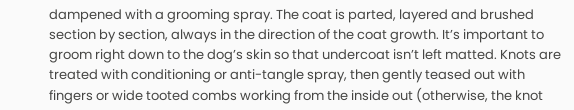dampened with a grooming spray. The coat is parted, layered and brushed section by section, always in the direction of the coat growth. It’s important to groom right down to the dog’s skin so that undercoat isn’t left matted. Knots are treated with conditioning or anti-tangle spray, then gently teased out with fingers or wide tooted combs working from the inside out (otherwise, the knot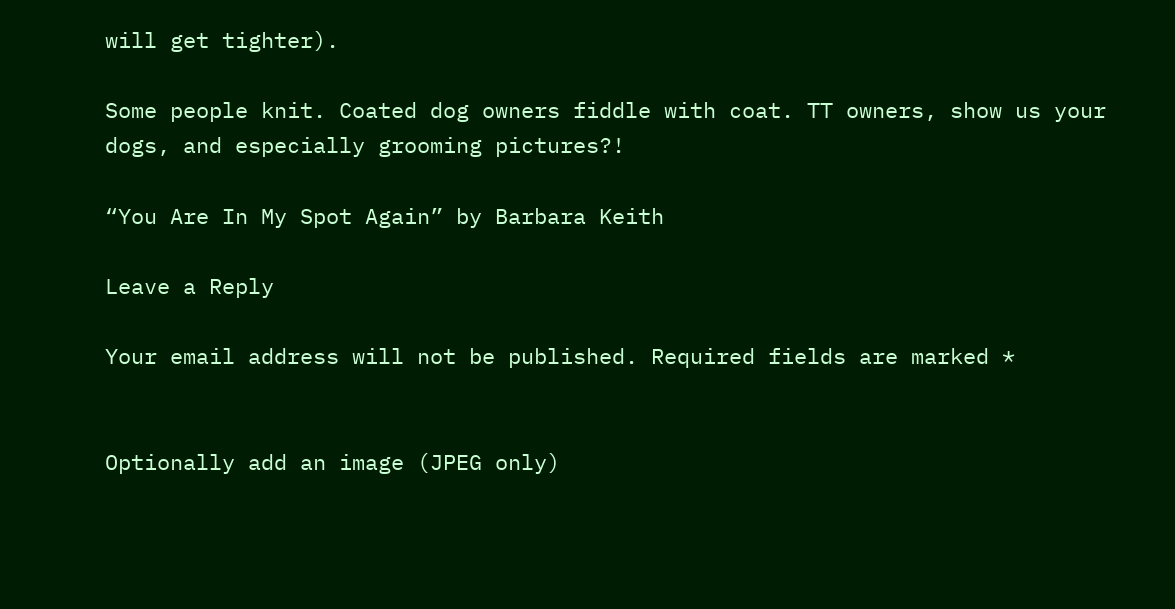will get tighter).

Some people knit. Coated dog owners fiddle with coat. TT owners, show us your dogs, and especially grooming pictures?!

“You Are In My Spot Again” by Barbara Keith

Leave a Reply

Your email address will not be published. Required fields are marked *


Optionally add an image (JPEG only)